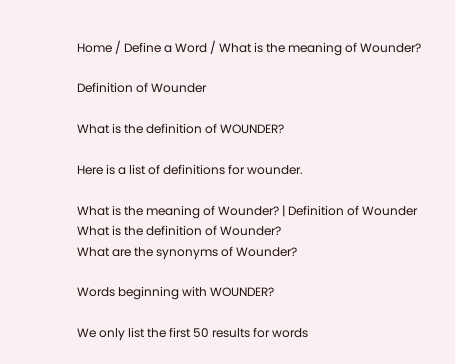Home / Define a Word / What is the meaning of Wounder?

Definition of Wounder

What is the definition of WOUNDER?

Here is a list of definitions for wounder.

What is the meaning of Wounder? | Definition of Wounder
What is the definition of Wounder?
What are the synonyms of Wounder?

Words beginning with WOUNDER?

We only list the first 50 results for words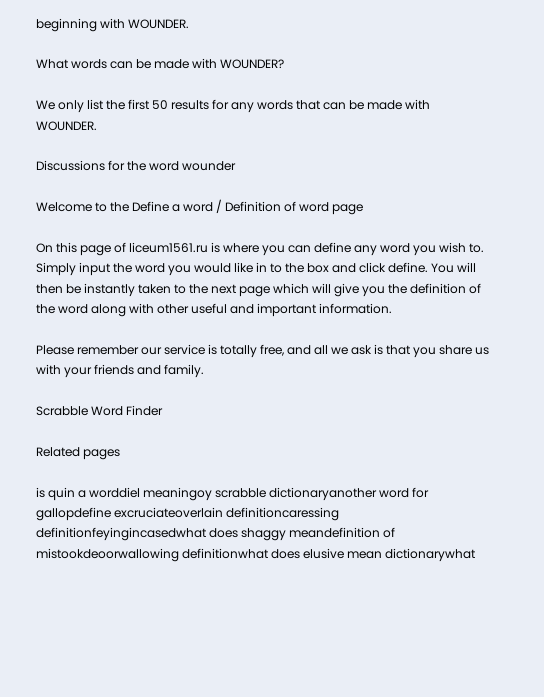beginning with WOUNDER.

What words can be made with WOUNDER?

We only list the first 50 results for any words that can be made with WOUNDER.

Discussions for the word wounder

Welcome to the Define a word / Definition of word page

On this page of liceum1561.ru is where you can define any word you wish to. Simply input the word you would like in to the box and click define. You will then be instantly taken to the next page which will give you the definition of the word along with other useful and important information.

Please remember our service is totally free, and all we ask is that you share us with your friends and family.

Scrabble Word Finder

Related pages

is quin a worddiel meaningoy scrabble dictionaryanother word for gallopdefine excruciateoverlain definitioncaressing definitionfeyingincasedwhat does shaggy meandefinition of mistookdeoorwallowing definitionwhat does elusive mean dictionarywhat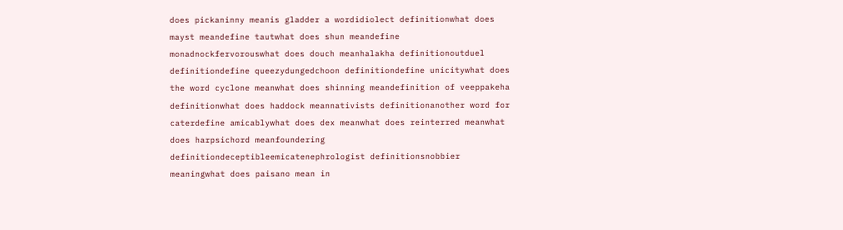does pickaninny meanis gladder a wordidiolect definitionwhat does mayst meandefine tautwhat does shun meandefine monadnockfervorouswhat does douch meanhalakha definitionoutduel definitiondefine queezydungedchoon definitiondefine unicitywhat does the word cyclone meanwhat does shinning meandefinition of veeppakeha definitionwhat does haddock meannativists definitionanother word for caterdefine amicablywhat does dex meanwhat does reinterred meanwhat does harpsichord meanfoundering definitiondeceptibleemicatenephrologist definitionsnobbier meaningwhat does paisano mean in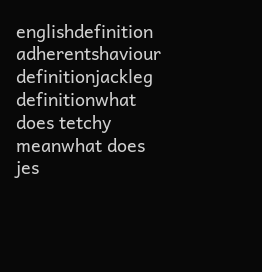englishdefinition adherentshaviour definitionjackleg definitionwhat does tetchy meanwhat does jes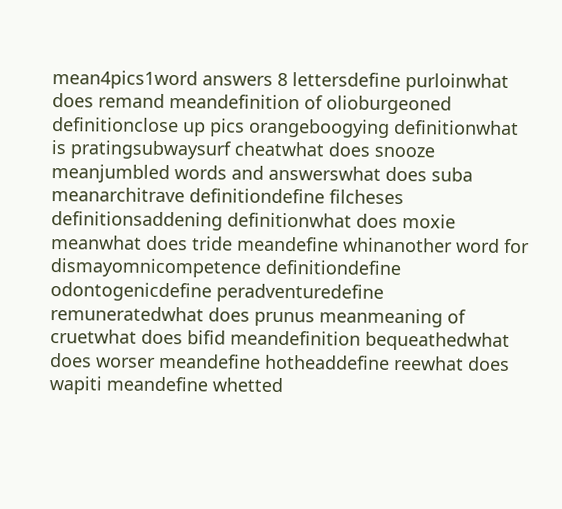mean4pics1word answers 8 lettersdefine purloinwhat does remand meandefinition of olioburgeoned definitionclose up pics orangeboogying definitionwhat is pratingsubwaysurf cheatwhat does snooze meanjumbled words and answerswhat does suba meanarchitrave definitiondefine filcheses definitionsaddening definitionwhat does moxie meanwhat does tride meandefine whinanother word for dismayomnicompetence definitiondefine odontogenicdefine peradventuredefine remuneratedwhat does prunus meanmeaning of cruetwhat does bifid meandefinition bequeathedwhat does worser meandefine hotheaddefine reewhat does wapiti meandefine whetted